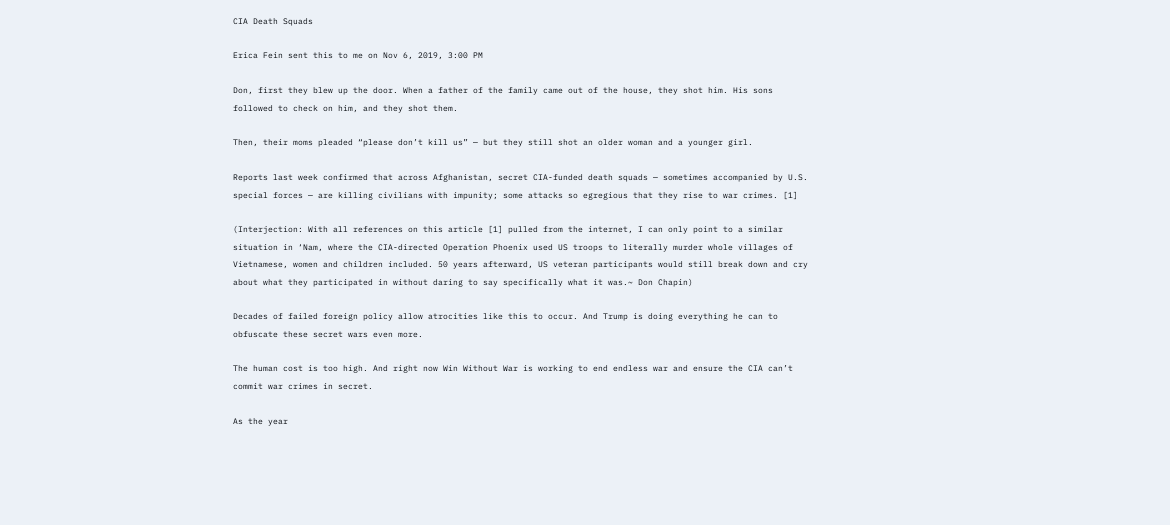CIA Death Squads

Erica Fein sent this to me on Nov 6, 2019, 3:00 PM

Don, first they blew up the door. When a father of the family came out of the house, they shot him. His sons followed to check on him, and they shot them.

Then, their moms pleaded “please don’t kill us” — but they still shot an older woman and a younger girl.

Reports last week confirmed that across Afghanistan, secret CIA-funded death squads — sometimes accompanied by U.S. special forces — are killing civilians with impunity; some attacks so egregious that they rise to war crimes. [1]

(Interjection: With all references on this article [1] pulled from the internet, I can only point to a similar situation in ‘Nam, where the CIA-directed Operation Phoenix used US troops to literally murder whole villages of Vietnamese, women and children included. 50 years afterward, US veteran participants would still break down and cry about what they participated in without daring to say specifically what it was.~ Don Chapin)

Decades of failed foreign policy allow atrocities like this to occur. And Trump is doing everything he can to obfuscate these secret wars even more.

The human cost is too high. And right now Win Without War is working to end endless war and ensure the CIA can’t commit war crimes in secret.

As the year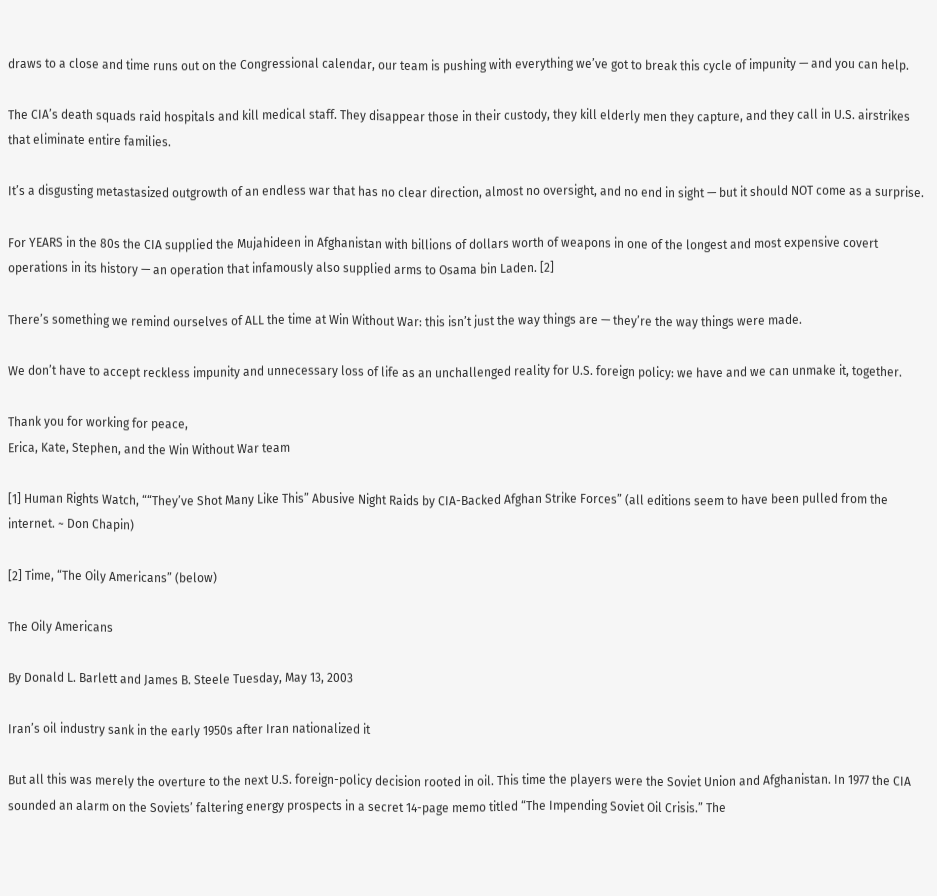draws to a close and time runs out on the Congressional calendar, our team is pushing with everything we’ve got to break this cycle of impunity — and you can help.

The CIA’s death squads raid hospitals and kill medical staff. They disappear those in their custody, they kill elderly men they capture, and they call in U.S. airstrikes that eliminate entire families.

It’s a disgusting metastasized outgrowth of an endless war that has no clear direction, almost no oversight, and no end in sight — but it should NOT come as a surprise.

For YEARS in the 80s the CIA supplied the Mujahideen in Afghanistan with billions of dollars worth of weapons in one of the longest and most expensive covert operations in its history — an operation that infamously also supplied arms to Osama bin Laden. [2]

There’s something we remind ourselves of ALL the time at Win Without War: this isn’t just the way things are — they’re the way things were made.

We don’t have to accept reckless impunity and unnecessary loss of life as an unchallenged reality for U.S. foreign policy: we have and we can unmake it, together.

Thank you for working for peace,
Erica, Kate, Stephen, and the Win Without War team

[1] Human Rights Watch, ““They’ve Shot Many Like This” Abusive Night Raids by CIA-Backed Afghan Strike Forces” (all editions seem to have been pulled from the internet. ~ Don Chapin)

[2] Time, “The Oily Americans” (below)

The Oily Americans

By Donald L. Barlett and James B. Steele Tuesday, May 13, 2003

Iran’s oil industry sank in the early 1950s after Iran nationalized it

But all this was merely the overture to the next U.S. foreign-policy decision rooted in oil. This time the players were the Soviet Union and Afghanistan. In 1977 the CIA sounded an alarm on the Soviets’ faltering energy prospects in a secret 14-page memo titled “The Impending Soviet Oil Crisis.” The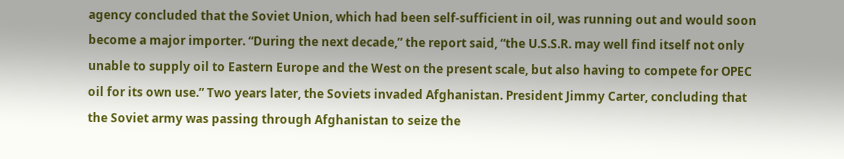agency concluded that the Soviet Union, which had been self-sufficient in oil, was running out and would soon become a major importer. “During the next decade,” the report said, “the U.S.S.R. may well find itself not only unable to supply oil to Eastern Europe and the West on the present scale, but also having to compete for OPEC oil for its own use.” Two years later, the Soviets invaded Afghanistan. President Jimmy Carter, concluding that the Soviet army was passing through Afghanistan to seize the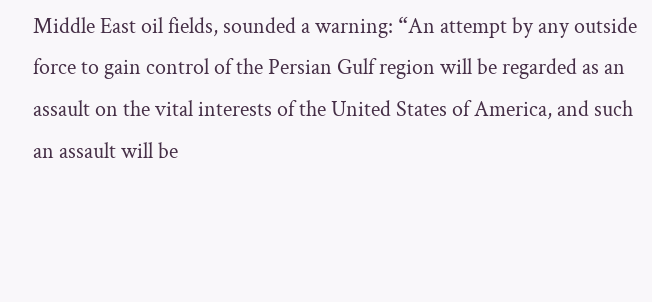Middle East oil fields, sounded a warning: “An attempt by any outside force to gain control of the Persian Gulf region will be regarded as an assault on the vital interests of the United States of America, and such an assault will be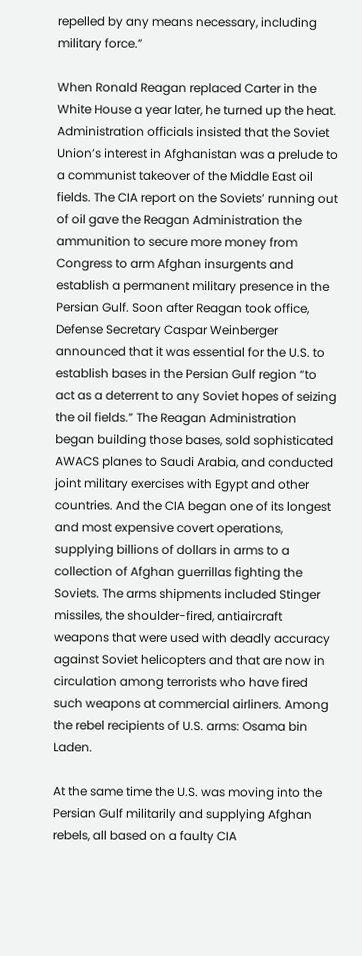repelled by any means necessary, including military force.”

When Ronald Reagan replaced Carter in the White House a year later, he turned up the heat. Administration officials insisted that the Soviet Union’s interest in Afghanistan was a prelude to a communist takeover of the Middle East oil fields. The CIA report on the Soviets’ running out of oil gave the Reagan Administration the ammunition to secure more money from Congress to arm Afghan insurgents and establish a permanent military presence in the Persian Gulf. Soon after Reagan took office, Defense Secretary Caspar Weinberger announced that it was essential for the U.S. to establish bases in the Persian Gulf region “to act as a deterrent to any Soviet hopes of seizing the oil fields.” The Reagan Administration began building those bases, sold sophisticated AWACS planes to Saudi Arabia, and conducted joint military exercises with Egypt and other countries. And the CIA began one of its longest and most expensive covert operations, supplying billions of dollars in arms to a collection of Afghan guerrillas fighting the Soviets. The arms shipments included Stinger missiles, the shoulder-fired, antiaircraft weapons that were used with deadly accuracy against Soviet helicopters and that are now in circulation among terrorists who have fired such weapons at commercial airliners. Among the rebel recipients of U.S. arms: Osama bin Laden.

At the same time the U.S. was moving into the Persian Gulf militarily and supplying Afghan rebels, all based on a faulty CIA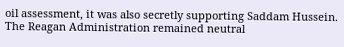oil assessment, it was also secretly supporting Saddam Hussein. The Reagan Administration remained neutral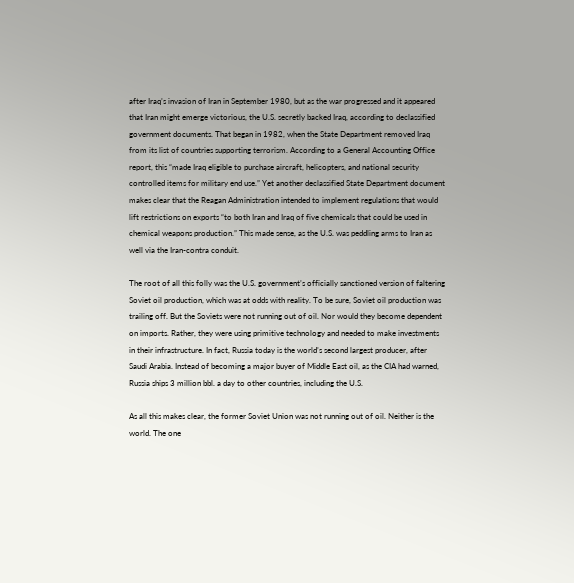after Iraq’s invasion of Iran in September 1980, but as the war progressed and it appeared that Iran might emerge victorious, the U.S. secretly backed Iraq, according to declassified government documents. That began in 1982, when the State Department removed Iraq from its list of countries supporting terrorism. According to a General Accounting Office report, this “made Iraq eligible to purchase aircraft, helicopters, and national security controlled items for military end use.” Yet another declassified State Department document makes clear that the Reagan Administration intended to implement regulations that would lift restrictions on exports “to both Iran and Iraq of five chemicals that could be used in chemical weapons production.” This made sense, as the U.S. was peddling arms to Iran as well via the Iran-contra conduit.

The root of all this folly was the U.S. government’s officially sanctioned version of faltering Soviet oil production, which was at odds with reality. To be sure, Soviet oil production was trailing off. But the Soviets were not running out of oil. Nor would they become dependent on imports. Rather, they were using primitive technology and needed to make investments in their infrastructure. In fact, Russia today is the world’s second largest producer, after Saudi Arabia. Instead of becoming a major buyer of Middle East oil, as the CIA had warned, Russia ships 3 million bbl. a day to other countries, including the U.S.

As all this makes clear, the former Soviet Union was not running out of oil. Neither is the world. The one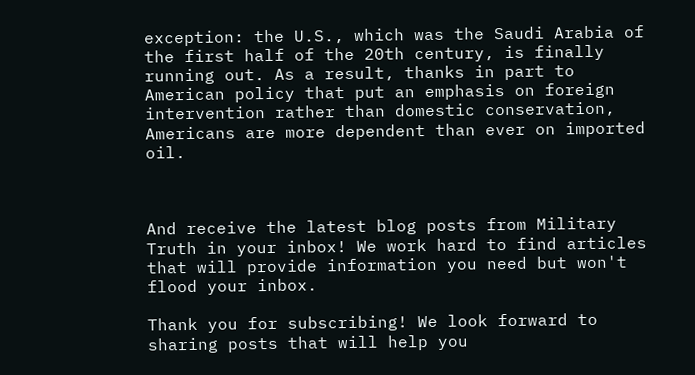exception: the U.S., which was the Saudi Arabia of the first half of the 20th century, is finally running out. As a result, thanks in part to American policy that put an emphasis on foreign intervention rather than domestic conservation, Americans are more dependent than ever on imported oil.



And receive the latest blog posts from Military Truth in your inbox! We work hard to find articles that will provide information you need but won't flood your inbox.

Thank you for subscribing! We look forward to sharing posts that will help you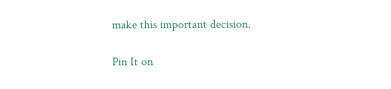make this important decision.

Pin It on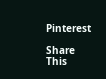Pinterest

Share This